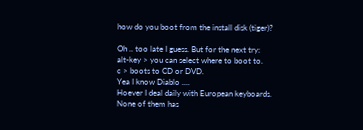how do you boot from the install disk (tiger)?

Oh .. too late I guess. But for the next try:
alt-key > you can select where to boot to.
c > boots to CD or DVD.
Yea I know Diablo ....
Hoever I deal daily with European keyboards.
None of them has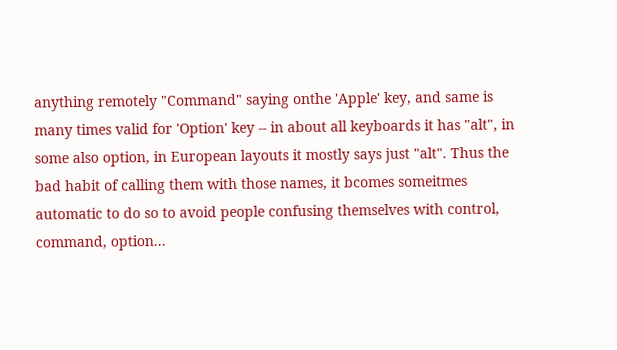anything remotely "Command" saying onthe 'Apple' key, and same is many times valid for 'Option' key -- in about all keyboards it has "alt", in some also option, in European layouts it mostly says just "alt". Thus the bad habit of calling them with those names, it bcomes someitmes automatic to do so to avoid people confusing themselves with control, command, option...